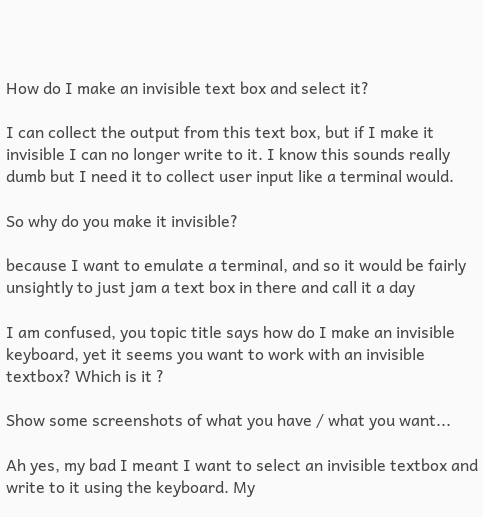How do I make an invisible text box and select it?

I can collect the output from this text box, but if I make it invisible I can no longer write to it. I know this sounds really dumb but I need it to collect user input like a terminal would.

So why do you make it invisible?

because I want to emulate a terminal, and so it would be fairly unsightly to just jam a text box in there and call it a day

I am confused, you topic title says how do I make an invisible keyboard, yet it seems you want to work with an invisible textbox? Which is it ?

Show some screenshots of what you have / what you want...

Ah yes, my bad I meant I want to select an invisible textbox and write to it using the keyboard. My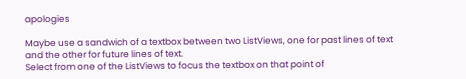apologies

Maybe use a sandwich of a textbox between two ListViews, one for past lines of text and the other for future lines of text.
Select from one of the ListViews to focus the textbox on that point of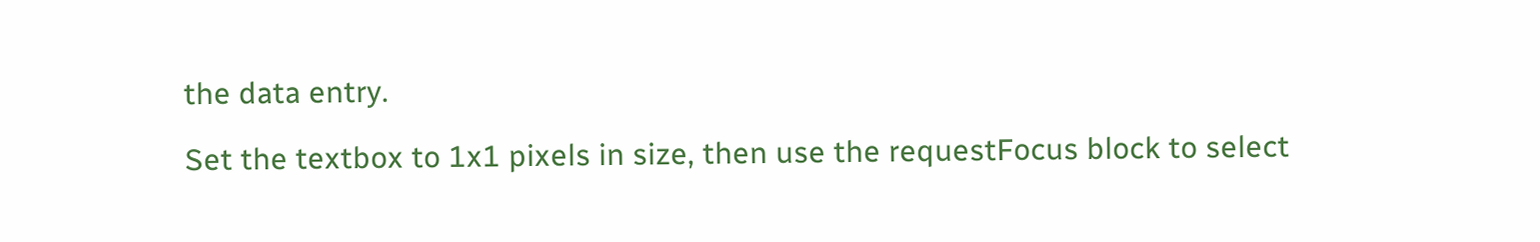the data entry.

Set the textbox to 1x1 pixels in size, then use the requestFocus block to select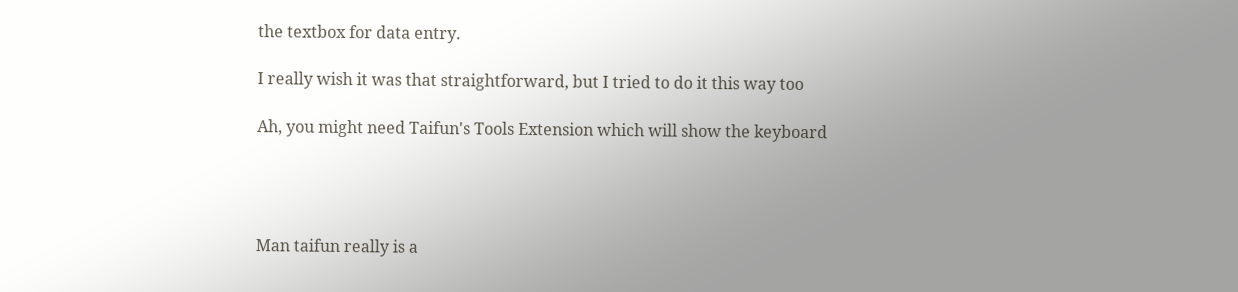the textbox for data entry.

I really wish it was that straightforward, but I tried to do it this way too

Ah, you might need Taifun's Tools Extension which will show the keyboard




Man taifun really is a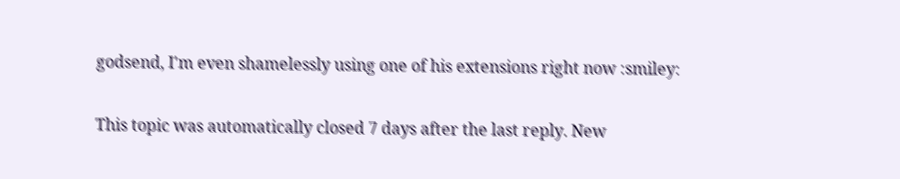godsend, I'm even shamelessly using one of his extensions right now :smiley:

This topic was automatically closed 7 days after the last reply. New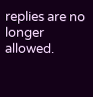replies are no longer allowed.